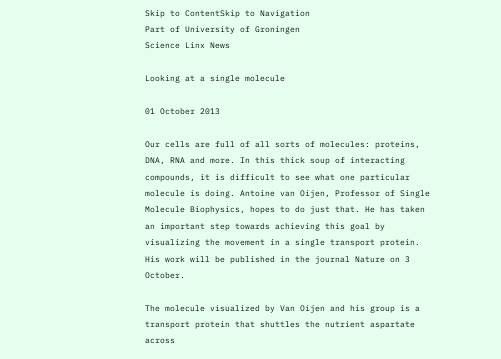Skip to ContentSkip to Navigation
Part of University of Groningen
Science Linx News

Looking at a single molecule

01 October 2013

Our cells are full of all sorts of molecules: proteins, DNA, RNA and more. In this thick soup of interacting compounds, it is difficult to see what one particular molecule is doing. Antoine van Oijen, Professor of Single Molecule Biophysics, hopes to do just that. He has taken an important step towards achieving this goal by visualizing the movement in a single transport protein. His work will be published in the journal Nature on 3 October.

The molecule visualized by Van Oijen and his group is a transport protein that shuttles the nutrient aspartate across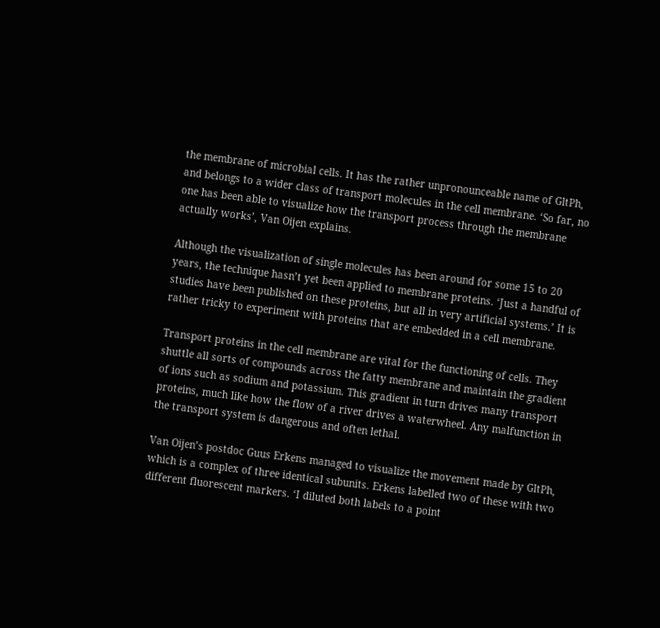the membrane of microbial cells. It has the rather unpronounceable name of GltPh, and belongs to a wider class of transport molecules in the cell membrane. ‘So far, no one has been able to visualize how the transport process through the membrane actually works’, Van Oijen explains.

Although the visualization of single molecules has been around for some 15 to 20 years, the technique hasn’t yet been applied to membrane proteins. ‘Just a handful of studies have been published on these proteins, but all in very artificial systems.’ It is rather tricky to experiment with proteins that are embedded in a cell membrane.

Transport proteins in the cell membrane are vital for the functioning of cells. They shuttle all sorts of compounds across the fatty membrane and maintain the gradient of ions such as sodium and potassium. This gradient in turn drives many transport proteins, much like how the flow of a river drives a waterwheel. Any malfunction in the transport system is dangerous and often lethal.

Van Oijen’s postdoc Guus Erkens managed to visualize the movement made by GltPh, which is a complex of three identical subunits. Erkens labelled two of these with two different fluorescent markers. ‘I diluted both labels to a point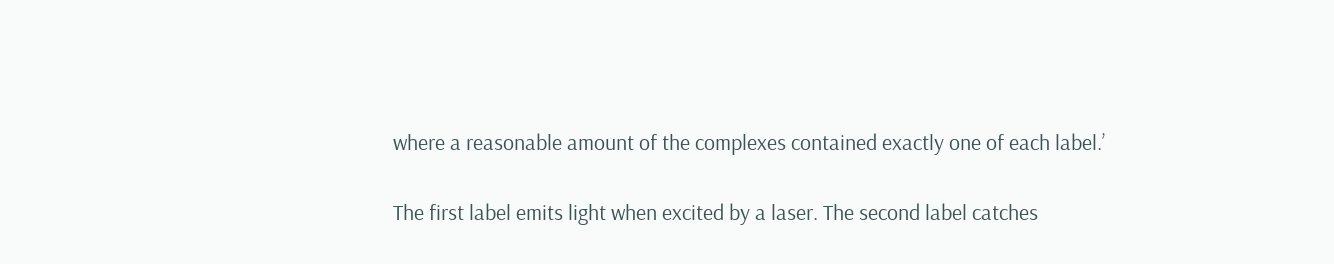where a reasonable amount of the complexes contained exactly one of each label.’

The first label emits light when excited by a laser. The second label catches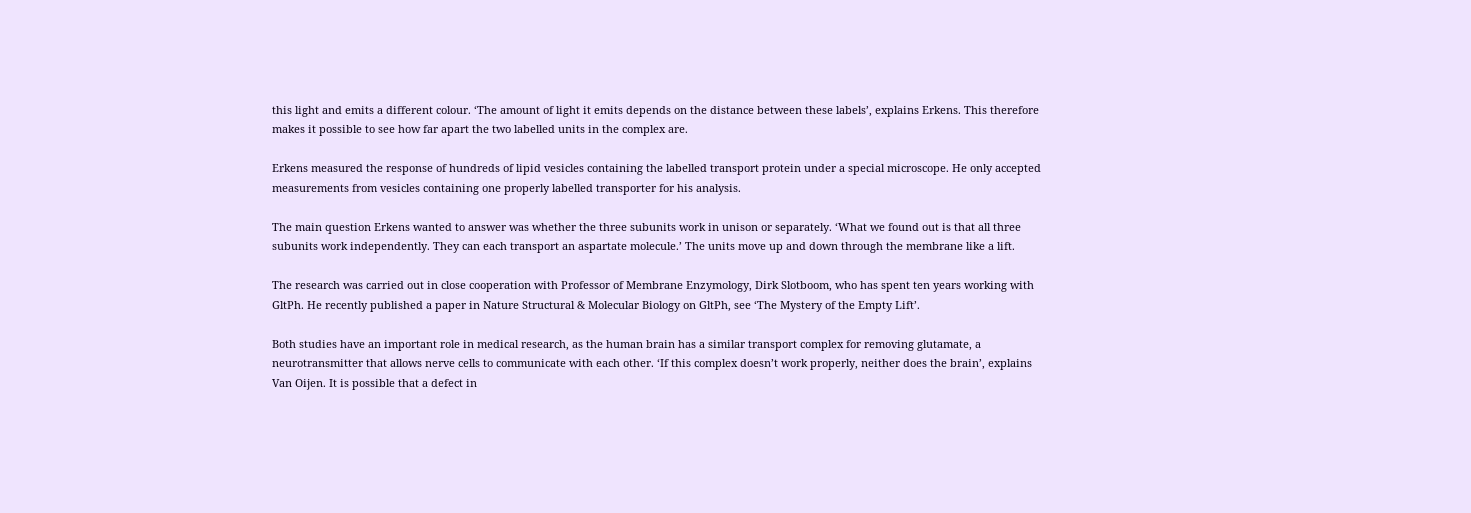this light and emits a different colour. ‘The amount of light it emits depends on the distance between these labels’, explains Erkens. This therefore makes it possible to see how far apart the two labelled units in the complex are.

Erkens measured the response of hundreds of lipid vesicles containing the labelled transport protein under a special microscope. He only accepted measurements from vesicles containing one properly labelled transporter for his analysis.

The main question Erkens wanted to answer was whether the three subunits work in unison or separately. ‘What we found out is that all three subunits work independently. They can each transport an aspartate molecule.’ The units move up and down through the membrane like a lift.

The research was carried out in close cooperation with Professor of Membrane Enzymology, Dirk Slotboom, who has spent ten years working with GltPh. He recently published a paper in Nature Structural & Molecular Biology on GltPh, see ‘The Mystery of the Empty Lift’.

Both studies have an important role in medical research, as the human brain has a similar transport complex for removing glutamate, a neurotransmitter that allows nerve cells to communicate with each other. ‘If this complex doesn’t work properly, neither does the brain’, explains Van Oijen. It is possible that a defect in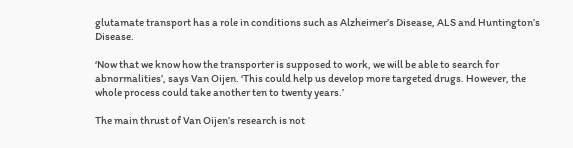glutamate transport has a role in conditions such as Alzheimer’s Disease, ALS and Huntington’s Disease.

‘Now that we know how the transporter is supposed to work, we will be able to search for abnormalities’, says Van Oijen. ‘This could help us develop more targeted drugs. However, the whole process could take another ten to twenty years.’

The main thrust of Van Oijen’s research is not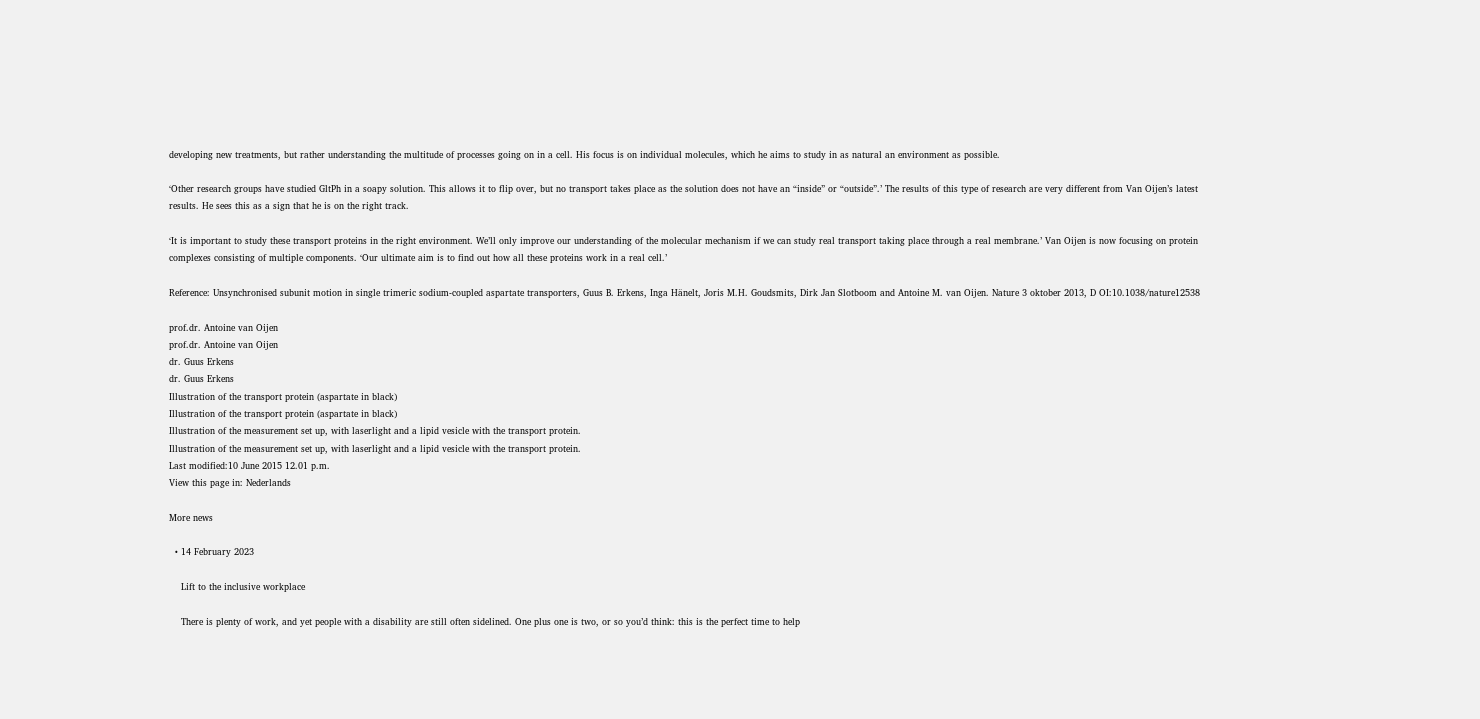developing new treatments, but rather understanding the multitude of processes going on in a cell. His focus is on individual molecules, which he aims to study in as natural an environment as possible.

‘Other research groups have studied GltPh in a soapy solution. This allows it to flip over, but no transport takes place as the solution does not have an “inside” or “outside”.’ The results of this type of research are very different from Van Oijen’s latest results. He sees this as a sign that he is on the right track.

‘It is important to study these transport proteins in the right environment. We’ll only improve our understanding of the molecular mechanism if we can study real transport taking place through a real membrane.’ Van Oijen is now focusing on protein complexes consisting of multiple components. ‘Our ultimate aim is to find out how all these proteins work in a real cell.’

Reference: Unsynchronised subunit motion in single trimeric sodium-coupled aspartate transporters, Guus B. Erkens, Inga Hänelt, Joris M.H. Goudsmits, Dirk Jan Slotboom and Antoine M. van Oijen. Nature 3 oktober 2013, D OI:10.1038/nature12538

prof.dr. Antoine van Oijen
prof.dr. Antoine van Oijen
dr. Guus Erkens
dr. Guus Erkens
Illustration of the transport protein (aspartate in black)
Illustration of the transport protein (aspartate in black)
Illustration of the measurement set up, with laserlight and a lipid vesicle with the transport protein.
Illustration of the measurement set up, with laserlight and a lipid vesicle with the transport protein.
Last modified:10 June 2015 12.01 p.m.
View this page in: Nederlands

More news

  • 14 February 2023

    Lift to the inclusive workplace

    There is plenty of work, and yet people with a disability are still often sidelined. One plus one is two, or so you’d think: this is the perfect time to help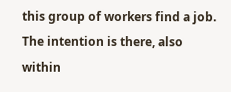this group of workers find a job. The intention is there, also within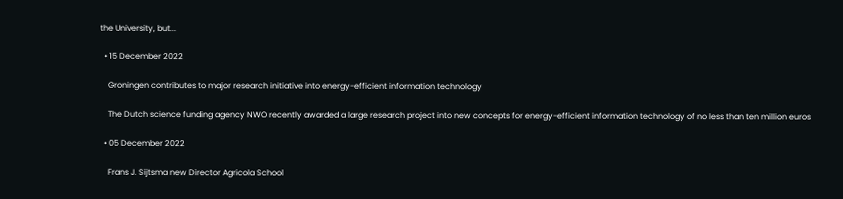the University, but...

  • 15 December 2022

    Groningen contributes to major research initiative into energy-efficient information technology

    The Dutch science funding agency NWO recently awarded a large research project into new concepts for energy-efficient information technology of no less than ten million euros

  • 05 December 2022

    Frans J. Sijtsma new Director Agricola School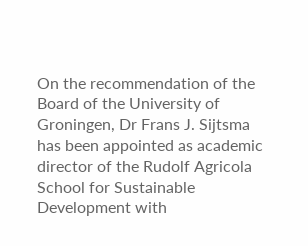On the recommendation of the Board of the University of Groningen, Dr Frans J. Sijtsma has been appointed as academic director of the Rudolf Agricola School for Sustainable Development with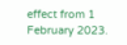effect from 1 February 2023.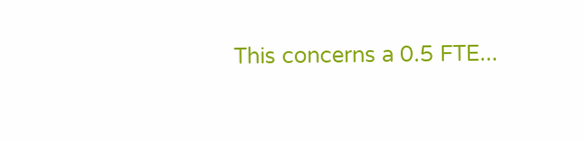This concerns a 0.5 FTE...